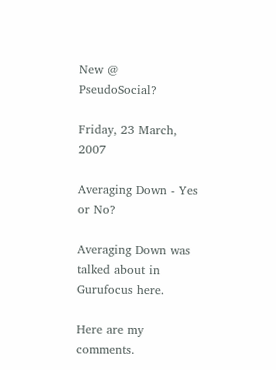New @ PseudoSocial?

Friday, 23 March, 2007

Averaging Down - Yes or No?

Averaging Down was talked about in Gurufocus here.

Here are my comments.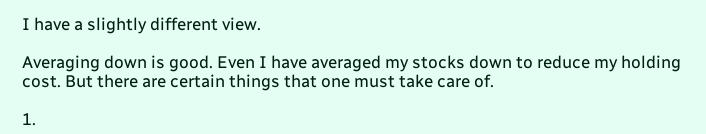I have a slightly different view.

Averaging down is good. Even I have averaged my stocks down to reduce my holding cost. But there are certain things that one must take care of.

1.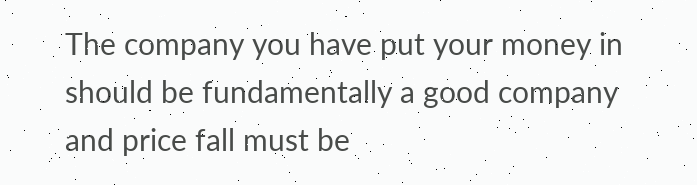The company you have put your money in should be fundamentally a good company and price fall must be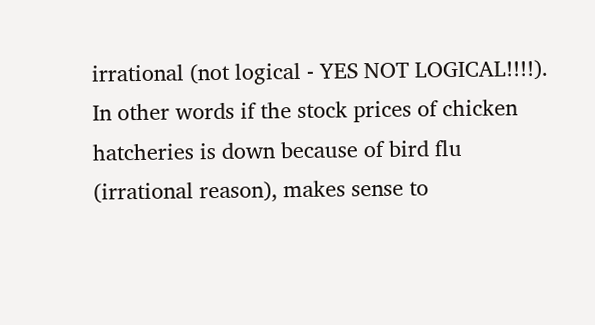irrational (not logical - YES NOT LOGICAL!!!!). In other words if the stock prices of chicken hatcheries is down because of bird flu (irrational reason), makes sense to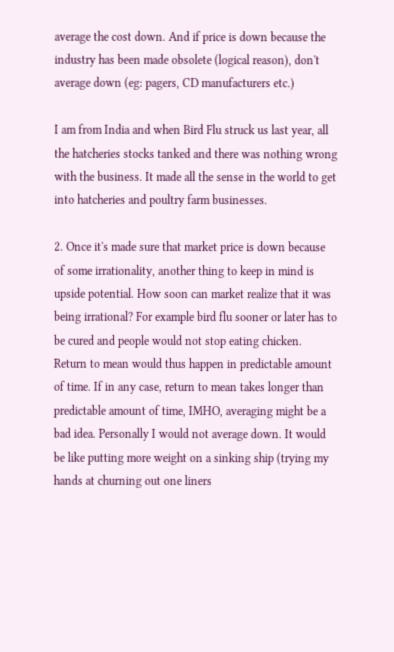average the cost down. And if price is down because the industry has been made obsolete (logical reason), don't average down (eg: pagers, CD manufacturers etc.)

I am from India and when Bird Flu struck us last year, all the hatcheries stocks tanked and there was nothing wrong with the business. It made all the sense in the world to get into hatcheries and poultry farm businesses.

2. Once it's made sure that market price is down because of some irrationality, another thing to keep in mind is upside potential. How soon can market realize that it was being irrational? For example bird flu sooner or later has to be cured and people would not stop eating chicken. Return to mean would thus happen in predictable amount of time. If in any case, return to mean takes longer than predictable amount of time, IMHO, averaging might be a bad idea. Personally I would not average down. It would be like putting more weight on a sinking ship (trying my hands at churning out one liners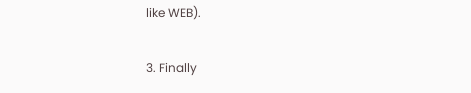like WEB).

3. Finally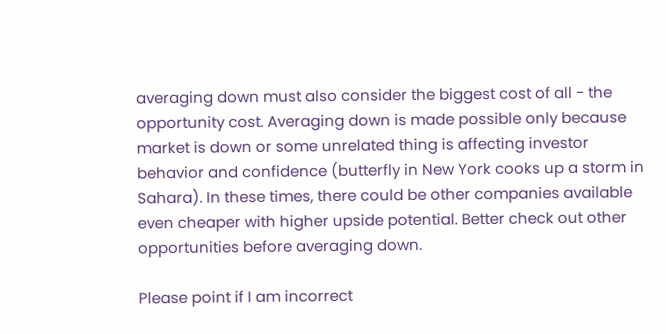averaging down must also consider the biggest cost of all - the opportunity cost. Averaging down is made possible only because market is down or some unrelated thing is affecting investor behavior and confidence (butterfly in New York cooks up a storm in Sahara). In these times, there could be other companies available even cheaper with higher upside potential. Better check out other opportunities before averaging down.

Please point if I am incorrect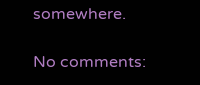somewhere.

No comments: